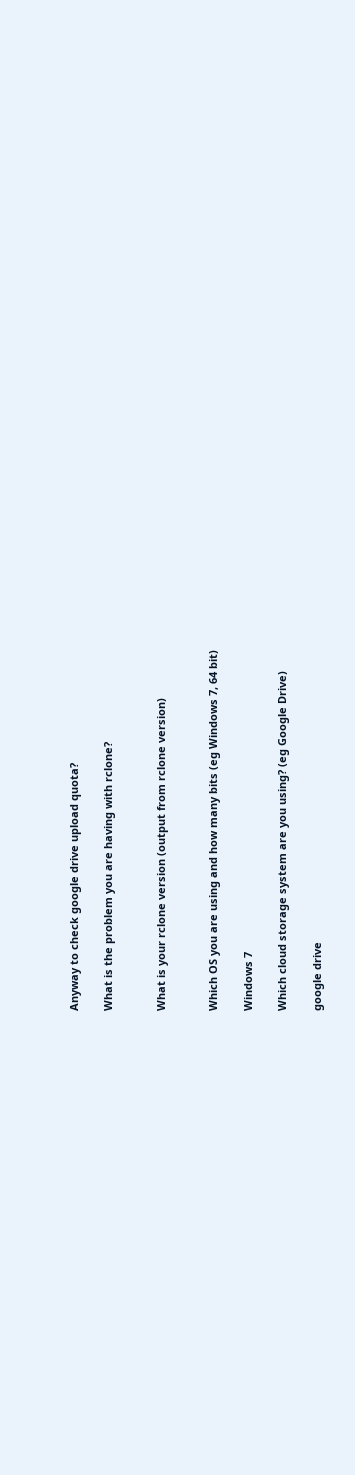Anyway to check google drive upload quota?

What is the problem you are having with rclone?


What is your rclone version (output from rclone version)


Which OS you are using and how many bits (eg Windows 7, 64 bit)

Windows 7

Which cloud storage system are you using? (eg Google Drive)

google drive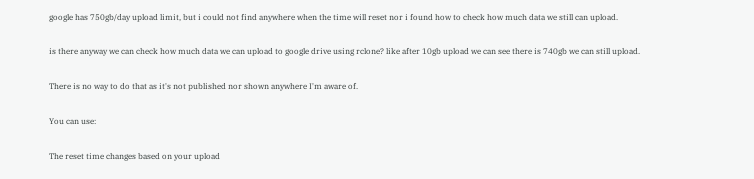google has 750gb/day upload limit, but i could not find anywhere when the time will reset nor i found how to check how much data we still can upload.

is there anyway we can check how much data we can upload to google drive using rclone? like after 10gb upload we can see there is 740gb we can still upload.

There is no way to do that as it's not published nor shown anywhere I'm aware of.

You can use:

The reset time changes based on your upload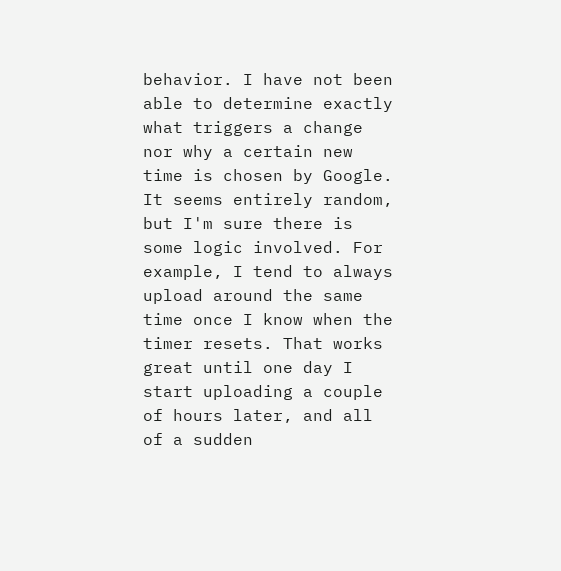behavior. I have not been able to determine exactly what triggers a change nor why a certain new time is chosen by Google. It seems entirely random, but I'm sure there is some logic involved. For example, I tend to always upload around the same time once I know when the timer resets. That works great until one day I start uploading a couple of hours later, and all of a sudden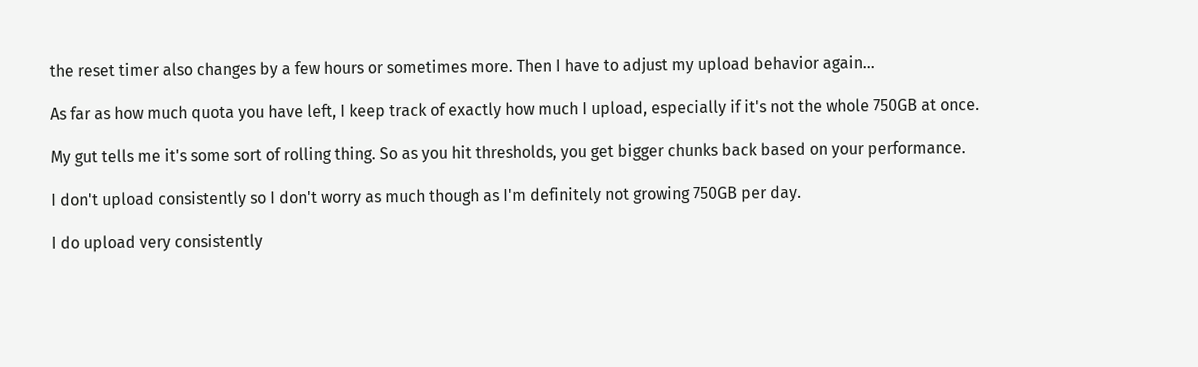the reset timer also changes by a few hours or sometimes more. Then I have to adjust my upload behavior again...

As far as how much quota you have left, I keep track of exactly how much I upload, especially if it's not the whole 750GB at once.

My gut tells me it's some sort of rolling thing. So as you hit thresholds, you get bigger chunks back based on your performance.

I don't upload consistently so I don't worry as much though as I'm definitely not growing 750GB per day.

I do upload very consistently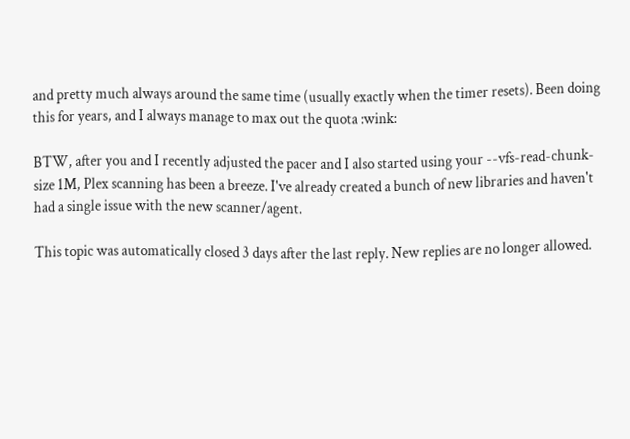and pretty much always around the same time (usually exactly when the timer resets). Been doing this for years, and I always manage to max out the quota :wink:

BTW, after you and I recently adjusted the pacer and I also started using your --vfs-read-chunk-size 1M, Plex scanning has been a breeze. I've already created a bunch of new libraries and haven't had a single issue with the new scanner/agent.

This topic was automatically closed 3 days after the last reply. New replies are no longer allowed.